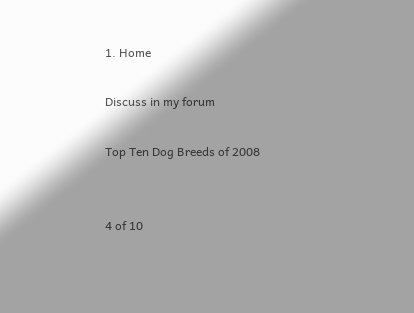1. Home

Discuss in my forum

Top Ten Dog Breeds of 2008


4 of 10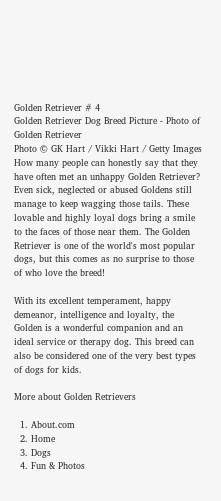Golden Retriever # 4
Golden Retriever Dog Breed Picture - Photo of Golden Retriever
Photo © GK Hart / Vikki Hart / Getty Images
How many people can honestly say that they have often met an unhappy Golden Retriever? Even sick, neglected or abused Goldens still manage to keep wagging those tails. These lovable and highly loyal dogs bring a smile to the faces of those near them. The Golden Retriever is one of the world's most popular dogs, but this comes as no surprise to those of who love the breed!

With its excellent temperament, happy demeanor, intelligence and loyalty, the Golden is a wonderful companion and an ideal service or therapy dog. This breed can also be considered one of the very best types of dogs for kids.

More about Golden Retrievers

  1. About.com
  2. Home
  3. Dogs
  4. Fun & Photos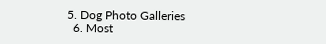5. Dog Photo Galleries
  6. Most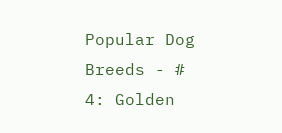Popular Dog Breeds - # 4: Golden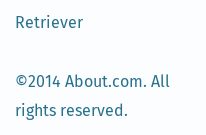Retriever

©2014 About.com. All rights reserved.